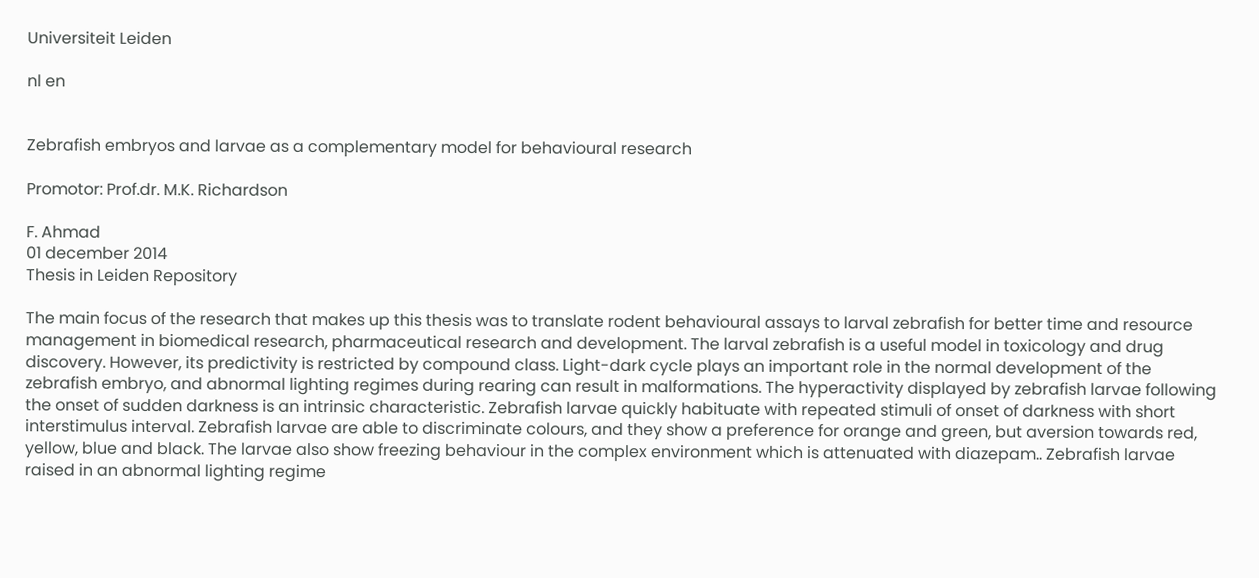Universiteit Leiden

nl en


Zebrafish embryos and larvae as a complementary model for behavioural research

Promotor: Prof.dr. M.K. Richardson

F. Ahmad
01 december 2014
Thesis in Leiden Repository

The main focus of the research that makes up this thesis was to translate rodent behavioural assays to larval zebrafish for better time and resource management in biomedical research, pharmaceutical research and development. The larval zebrafish is a useful model in toxicology and drug discovery. However, its predictivity is restricted by compound class. Light-dark cycle plays an important role in the normal development of the zebrafish embryo, and abnormal lighting regimes during rearing can result in malformations. The hyperactivity displayed by zebrafish larvae following the onset of sudden darkness is an intrinsic characteristic. Zebrafish larvae quickly habituate with repeated stimuli of onset of darkness with short interstimulus interval. Zebrafish larvae are able to discriminate colours, and they show a preference for orange and green, but aversion towards red, yellow, blue and black. The larvae also show freezing behaviour in the complex environment which is attenuated with diazepam.. Zebrafish larvae raised in an abnormal lighting regime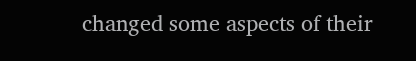changed some aspects of their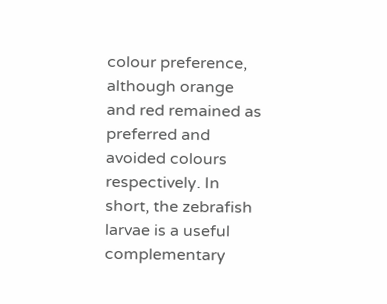colour preference, although orange and red remained as preferred and avoided colours respectively. In short, the zebrafish larvae is a useful complementary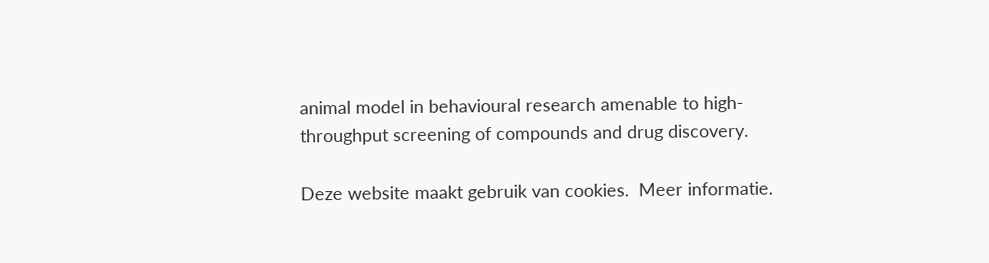animal model in behavioural research amenable to high-throughput screening of compounds and drug discovery.

Deze website maakt gebruik van cookies.  Meer informatie.